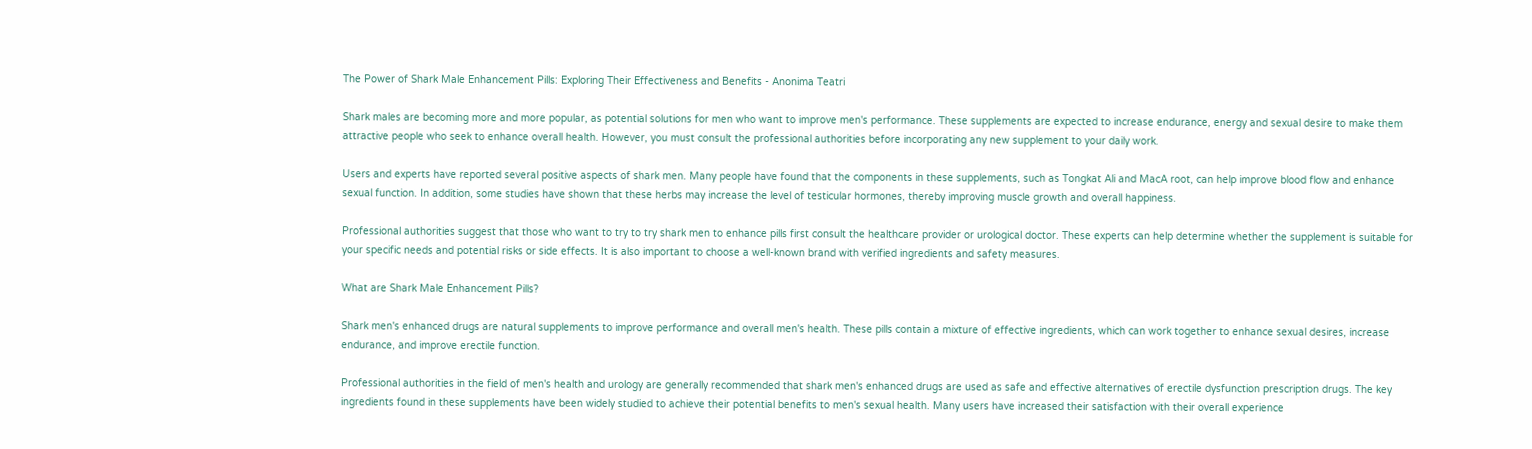The Power of Shark Male Enhancement Pills: Exploring Their Effectiveness and Benefits - Anonima Teatri

Shark males are becoming more and more popular, as potential solutions for men who want to improve men's performance. These supplements are expected to increase endurance, energy and sexual desire to make them attractive people who seek to enhance overall health. However, you must consult the professional authorities before incorporating any new supplement to your daily work.

Users and experts have reported several positive aspects of shark men. Many people have found that the components in these supplements, such as Tongkat Ali and MacA root, can help improve blood flow and enhance sexual function. In addition, some studies have shown that these herbs may increase the level of testicular hormones, thereby improving muscle growth and overall happiness.

Professional authorities suggest that those who want to try to try shark men to enhance pills first consult the healthcare provider or urological doctor. These experts can help determine whether the supplement is suitable for your specific needs and potential risks or side effects. It is also important to choose a well-known brand with verified ingredients and safety measures.

What are Shark Male Enhancement Pills?

Shark men's enhanced drugs are natural supplements to improve performance and overall men's health. These pills contain a mixture of effective ingredients, which can work together to enhance sexual desires, increase endurance, and improve erectile function.

Professional authorities in the field of men's health and urology are generally recommended that shark men's enhanced drugs are used as safe and effective alternatives of erectile dysfunction prescription drugs. The key ingredients found in these supplements have been widely studied to achieve their potential benefits to men's sexual health. Many users have increased their satisfaction with their overall experience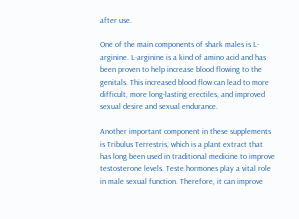after use.

One of the main components of shark males is L-arginine. L-arginine is a kind of amino acid and has been proven to help increase blood flowing to the genitals. This increased blood flow can lead to more difficult, more long-lasting erectiles, and improved sexual desire and sexual endurance.

Another important component in these supplements is Tribulus Terrestris, which is a plant extract that has long been used in traditional medicine to improve testosterone levels. Teste hormones play a vital role in male sexual function. Therefore, it can improve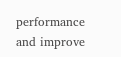performance and improve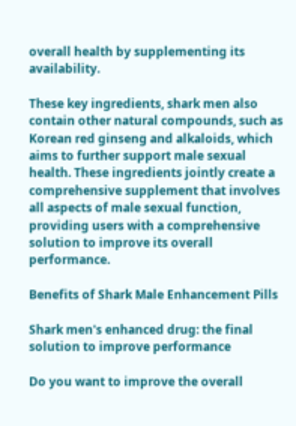overall health by supplementing its availability.

These key ingredients, shark men also contain other natural compounds, such as Korean red ginseng and alkaloids, which aims to further support male sexual health. These ingredients jointly create a comprehensive supplement that involves all aspects of male sexual function, providing users with a comprehensive solution to improve its overall performance.

Benefits of Shark Male Enhancement Pills

Shark men's enhanced drug: the final solution to improve performance

Do you want to improve the overall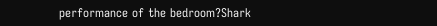performance of the bedroom?Shark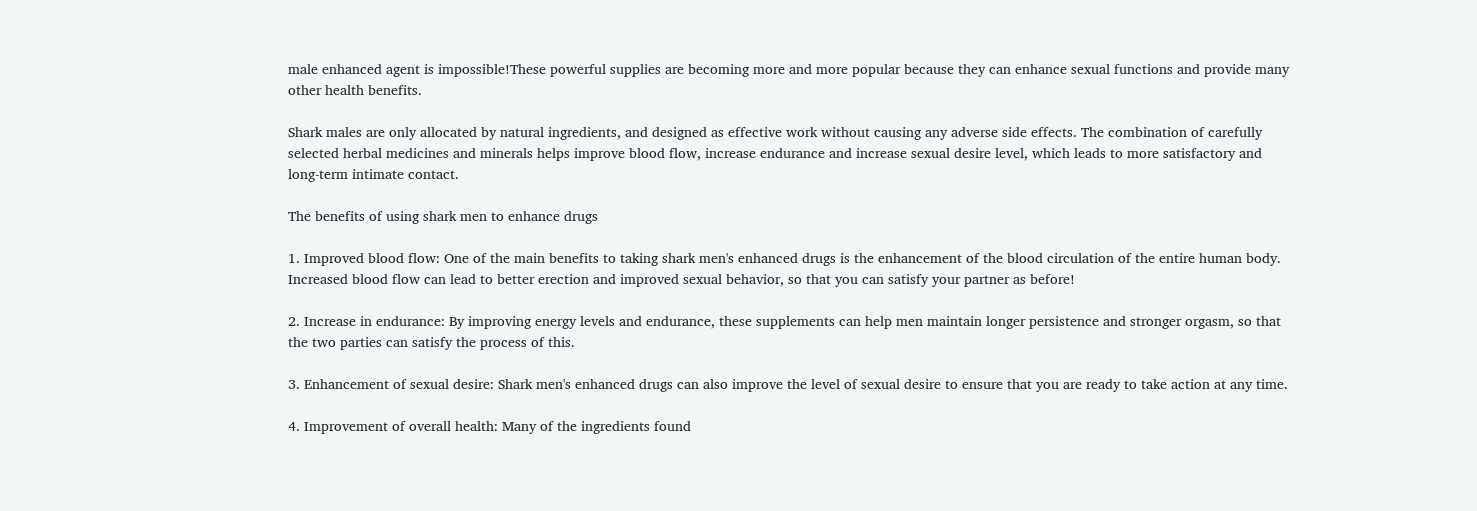male enhanced agent is impossible!These powerful supplies are becoming more and more popular because they can enhance sexual functions and provide many other health benefits.

Shark males are only allocated by natural ingredients, and designed as effective work without causing any adverse side effects. The combination of carefully selected herbal medicines and minerals helps improve blood flow, increase endurance and increase sexual desire level, which leads to more satisfactory and long-term intimate contact.

The benefits of using shark men to enhance drugs

1. Improved blood flow: One of the main benefits to taking shark men's enhanced drugs is the enhancement of the blood circulation of the entire human body. Increased blood flow can lead to better erection and improved sexual behavior, so that you can satisfy your partner as before!

2. Increase in endurance: By improving energy levels and endurance, these supplements can help men maintain longer persistence and stronger orgasm, so that the two parties can satisfy the process of this.

3. Enhancement of sexual desire: Shark men's enhanced drugs can also improve the level of sexual desire to ensure that you are ready to take action at any time.

4. Improvement of overall health: Many of the ingredients found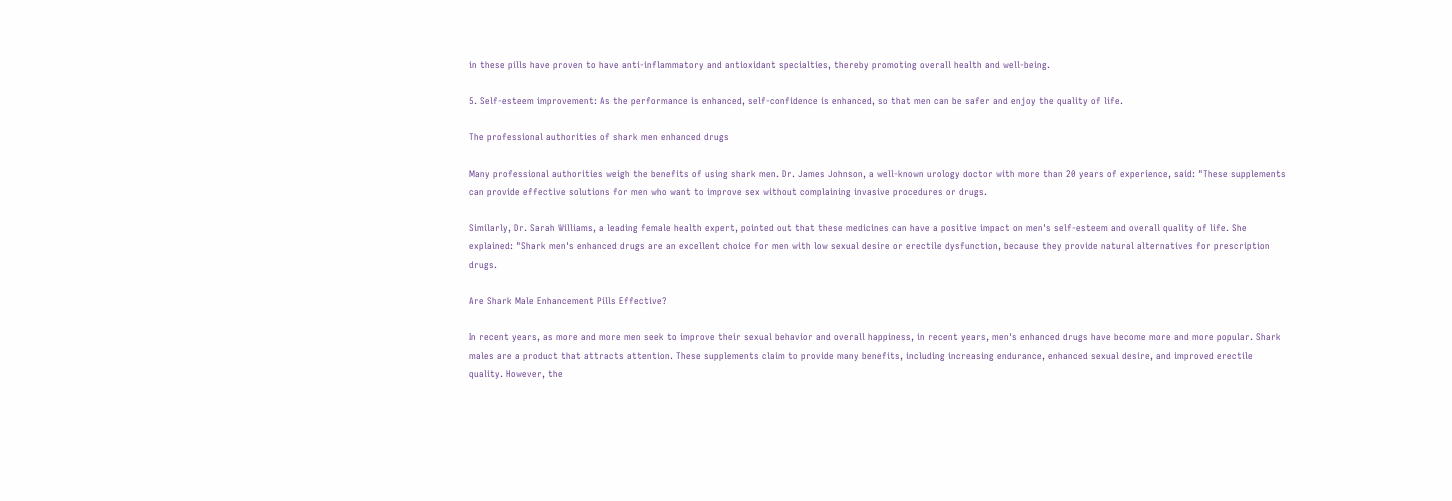in these pills have proven to have anti-inflammatory and antioxidant specialties, thereby promoting overall health and well-being.

5. Self-esteem improvement: As the performance is enhanced, self-confidence is enhanced, so that men can be safer and enjoy the quality of life.

The professional authorities of shark men enhanced drugs

Many professional authorities weigh the benefits of using shark men. Dr. James Johnson, a well-known urology doctor with more than 20 years of experience, said: "These supplements can provide effective solutions for men who want to improve sex without complaining invasive procedures or drugs.

Similarly, Dr. Sarah Williams, a leading female health expert, pointed out that these medicines can have a positive impact on men's self-esteem and overall quality of life. She explained: "Shark men's enhanced drugs are an excellent choice for men with low sexual desire or erectile dysfunction, because they provide natural alternatives for prescription drugs.

Are Shark Male Enhancement Pills Effective?

In recent years, as more and more men seek to improve their sexual behavior and overall happiness, in recent years, men's enhanced drugs have become more and more popular. Shark males are a product that attracts attention. These supplements claim to provide many benefits, including increasing endurance, enhanced sexual desire, and improved erectile quality. However, the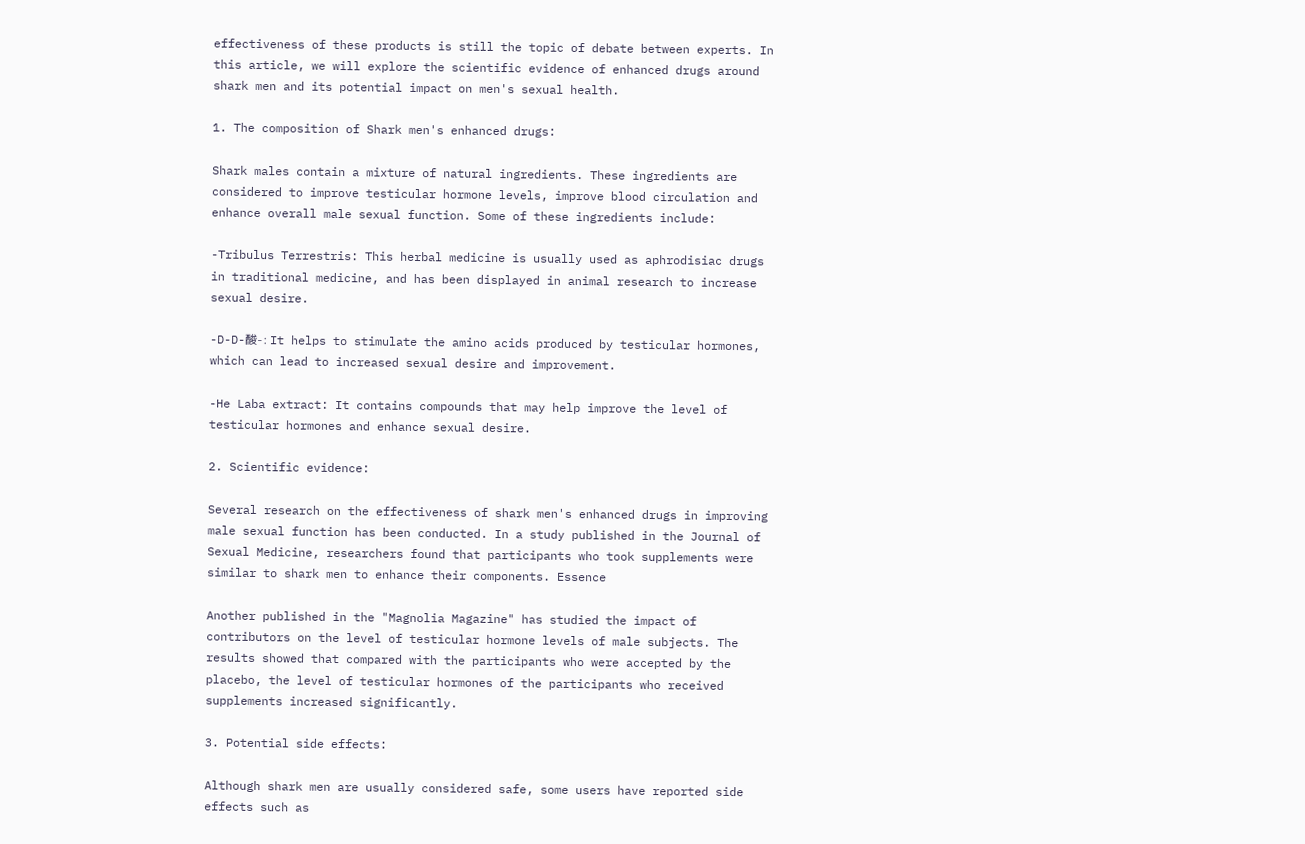effectiveness of these products is still the topic of debate between experts. In this article, we will explore the scientific evidence of enhanced drugs around shark men and its potential impact on men's sexual health.

1. The composition of Shark men's enhanced drugs:

Shark males contain a mixture of natural ingredients. These ingredients are considered to improve testicular hormone levels, improve blood circulation and enhance overall male sexual function. Some of these ingredients include:

-Tribulus Terrestris: This herbal medicine is usually used as aphrodisiac drugs in traditional medicine, and has been displayed in animal research to increase sexual desire.

-D-D-酸-: It helps to stimulate the amino acids produced by testicular hormones, which can lead to increased sexual desire and improvement.

-He Laba extract: It contains compounds that may help improve the level of testicular hormones and enhance sexual desire.

2. Scientific evidence:

Several research on the effectiveness of shark men's enhanced drugs in improving male sexual function has been conducted. In a study published in the Journal of Sexual Medicine, researchers found that participants who took supplements were similar to shark men to enhance their components. Essence

Another published in the "Magnolia Magazine" has studied the impact of contributors on the level of testicular hormone levels of male subjects. The results showed that compared with the participants who were accepted by the placebo, the level of testicular hormones of the participants who received supplements increased significantly.

3. Potential side effects:

Although shark men are usually considered safe, some users have reported side effects such as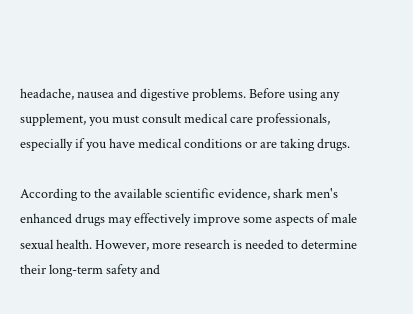headache, nausea and digestive problems. Before using any supplement, you must consult medical care professionals, especially if you have medical conditions or are taking drugs.

According to the available scientific evidence, shark men's enhanced drugs may effectively improve some aspects of male sexual health. However, more research is needed to determine their long-term safety and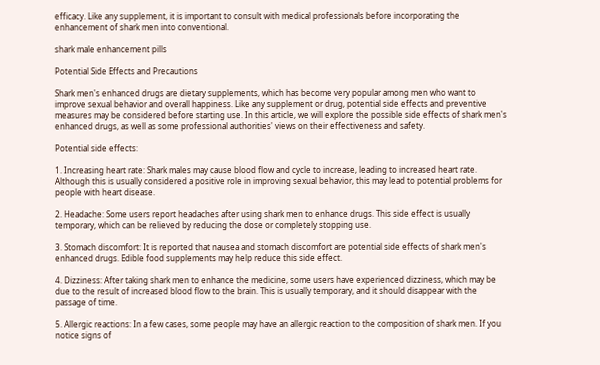efficacy. Like any supplement, it is important to consult with medical professionals before incorporating the enhancement of shark men into conventional.

shark male enhancement pills

Potential Side Effects and Precautions

Shark men's enhanced drugs are dietary supplements, which has become very popular among men who want to improve sexual behavior and overall happiness. Like any supplement or drug, potential side effects and preventive measures may be considered before starting use. In this article, we will explore the possible side effects of shark men's enhanced drugs, as well as some professional authorities' views on their effectiveness and safety.

Potential side effects:

1. Increasing heart rate: Shark males may cause blood flow and cycle to increase, leading to increased heart rate. Although this is usually considered a positive role in improving sexual behavior, this may lead to potential problems for people with heart disease.

2. Headache: Some users report headaches after using shark men to enhance drugs. This side effect is usually temporary, which can be relieved by reducing the dose or completely stopping use.

3. Stomach discomfort: It is reported that nausea and stomach discomfort are potential side effects of shark men's enhanced drugs. Edible food supplements may help reduce this side effect.

4. Dizziness: After taking shark men to enhance the medicine, some users have experienced dizziness, which may be due to the result of increased blood flow to the brain. This is usually temporary, and it should disappear with the passage of time.

5. Allergic reactions: In a few cases, some people may have an allergic reaction to the composition of shark men. If you notice signs of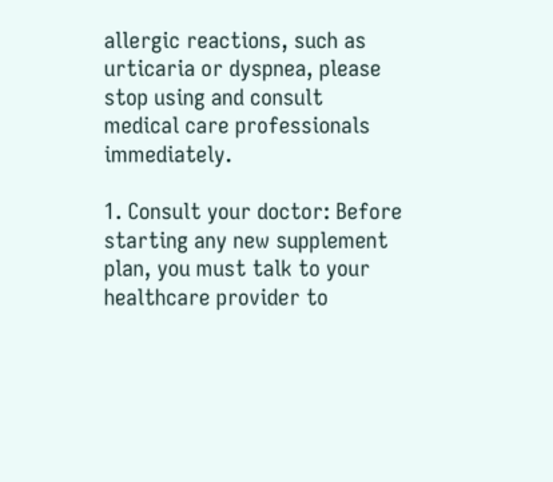allergic reactions, such as urticaria or dyspnea, please stop using and consult medical care professionals immediately.

1. Consult your doctor: Before starting any new supplement plan, you must talk to your healthcare provider to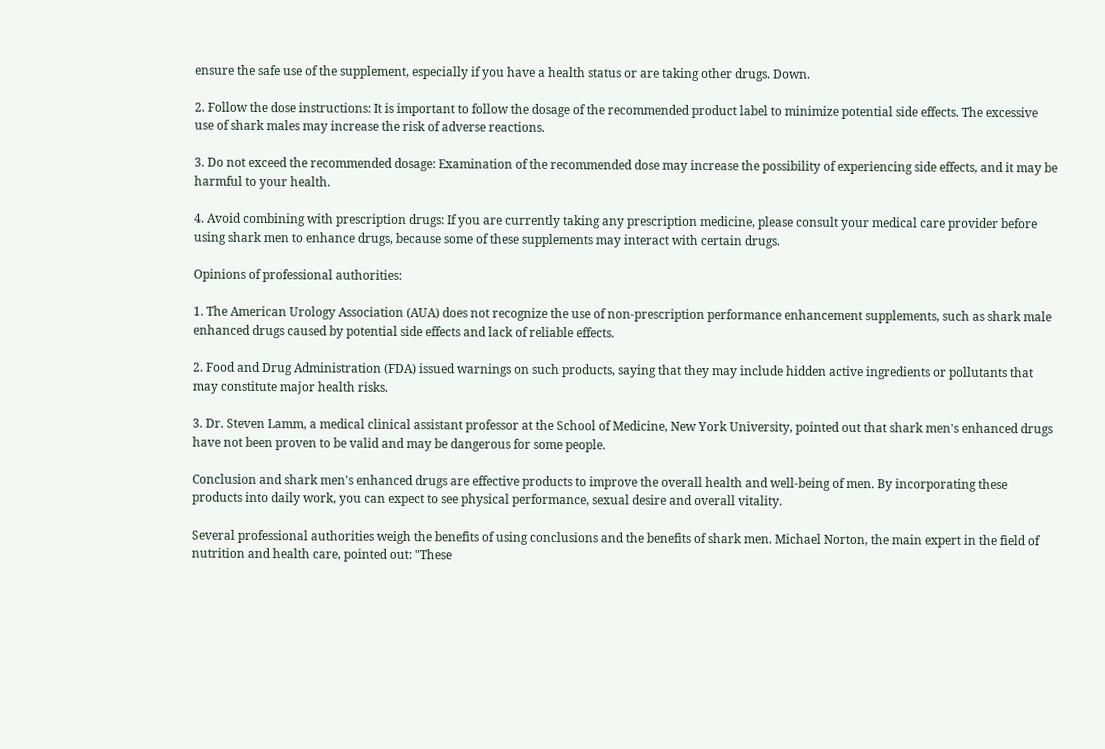ensure the safe use of the supplement, especially if you have a health status or are taking other drugs. Down.

2. Follow the dose instructions: It is important to follow the dosage of the recommended product label to minimize potential side effects. The excessive use of shark males may increase the risk of adverse reactions.

3. Do not exceed the recommended dosage: Examination of the recommended dose may increase the possibility of experiencing side effects, and it may be harmful to your health.

4. Avoid combining with prescription drugs: If you are currently taking any prescription medicine, please consult your medical care provider before using shark men to enhance drugs, because some of these supplements may interact with certain drugs.

Opinions of professional authorities:

1. The American Urology Association (AUA) does not recognize the use of non-prescription performance enhancement supplements, such as shark male enhanced drugs caused by potential side effects and lack of reliable effects.

2. Food and Drug Administration (FDA) issued warnings on such products, saying that they may include hidden active ingredients or pollutants that may constitute major health risks.

3. Dr. Steven Lamm, a medical clinical assistant professor at the School of Medicine, New York University, pointed out that shark men's enhanced drugs have not been proven to be valid and may be dangerous for some people.

Conclusion and shark men's enhanced drugs are effective products to improve the overall health and well-being of men. By incorporating these products into daily work, you can expect to see physical performance, sexual desire and overall vitality.

Several professional authorities weigh the benefits of using conclusions and the benefits of shark men. Michael Norton, the main expert in the field of nutrition and health care, pointed out: "These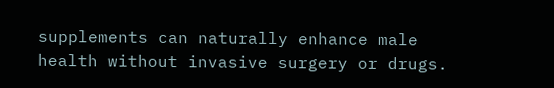supplements can naturally enhance male health without invasive surgery or drugs.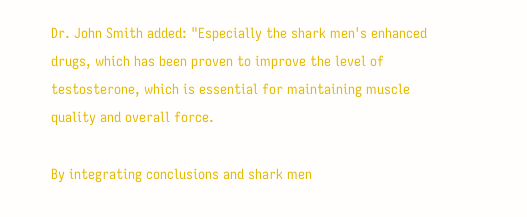Dr. John Smith added: "Especially the shark men's enhanced drugs, which has been proven to improve the level of testosterone, which is essential for maintaining muscle quality and overall force.

By integrating conclusions and shark men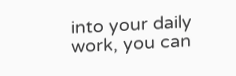into your daily work, you can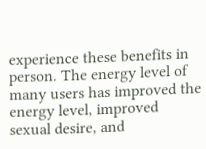experience these benefits in person. The energy level of many users has improved the energy level, improved sexual desire, and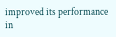improved its performance in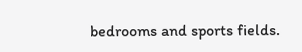bedrooms and sports fields.